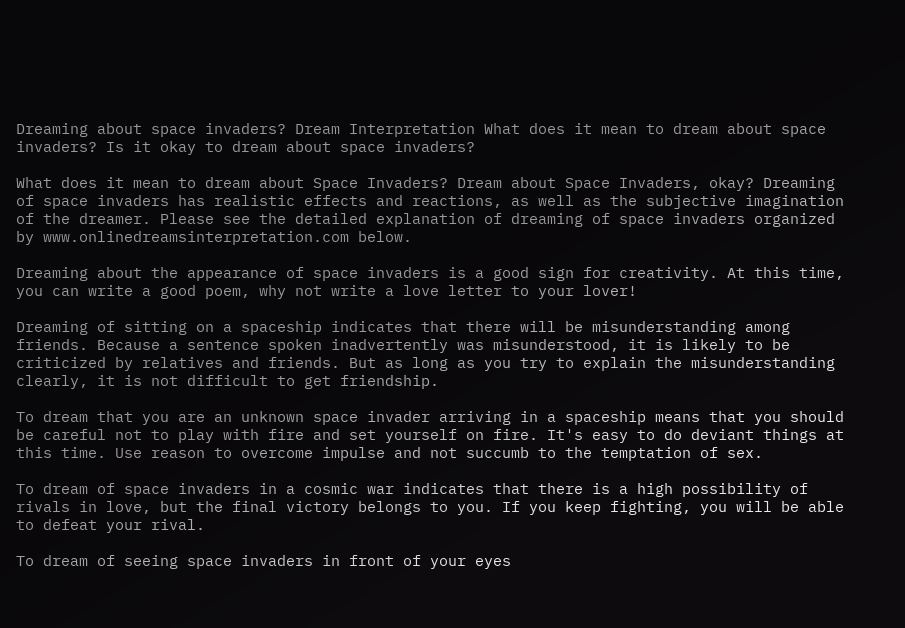Dreaming about space invaders? Dream Interpretation What does it mean to dream about space invaders? Is it okay to dream about space invaders?

What does it mean to dream about Space Invaders? Dream about Space Invaders, okay? Dreaming of space invaders has realistic effects and reactions, as well as the subjective imagination of the dreamer. Please see the detailed explanation of dreaming of space invaders organized by www.onlinedreamsinterpretation.com below.

Dreaming about the appearance of space invaders is a good sign for creativity. At this time, you can write a good poem, why not write a love letter to your lover!

Dreaming of sitting on a spaceship indicates that there will be misunderstanding among friends. Because a sentence spoken inadvertently was misunderstood, it is likely to be criticized by relatives and friends. But as long as you try to explain the misunderstanding clearly, it is not difficult to get friendship.

To dream that you are an unknown space invader arriving in a spaceship means that you should be careful not to play with fire and set yourself on fire. It's easy to do deviant things at this time. Use reason to overcome impulse and not succumb to the temptation of sex.

To dream of space invaders in a cosmic war indicates that there is a high possibility of rivals in love, but the final victory belongs to you. If you keep fighting, you will be able to defeat your rival.

To dream of seeing space invaders in front of your eyes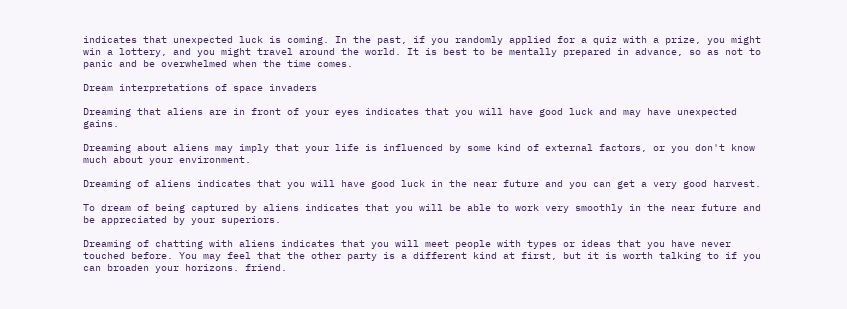indicates that unexpected luck is coming. In the past, if you randomly applied for a quiz with a prize, you might win a lottery, and you might travel around the world. It is best to be mentally prepared in advance, so as not to panic and be overwhelmed when the time comes.

Dream interpretations of space invaders

Dreaming that aliens are in front of your eyes indicates that you will have good luck and may have unexpected gains.

Dreaming about aliens may imply that your life is influenced by some kind of external factors, or you don't know much about your environment.

Dreaming of aliens indicates that you will have good luck in the near future and you can get a very good harvest.

To dream of being captured by aliens indicates that you will be able to work very smoothly in the near future and be appreciated by your superiors.

Dreaming of chatting with aliens indicates that you will meet people with types or ideas that you have never touched before. You may feel that the other party is a different kind at first, but it is worth talking to if you can broaden your horizons. friend.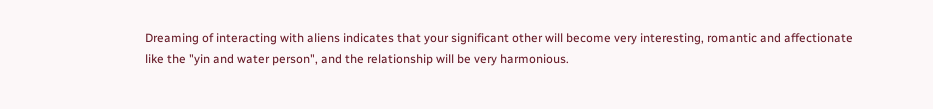Dreaming of interacting with aliens indicates that your significant other will become very interesting, romantic and affectionate like the "yin and water person", and the relationship will be very harmonious.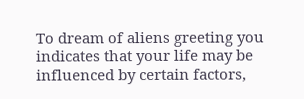To dream of aliens greeting you indicates that your life may be influenced by certain factors,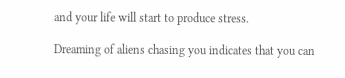and your life will start to produce stress.

Dreaming of aliens chasing you indicates that you can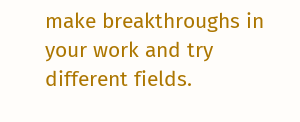make breakthroughs in your work and try different fields.